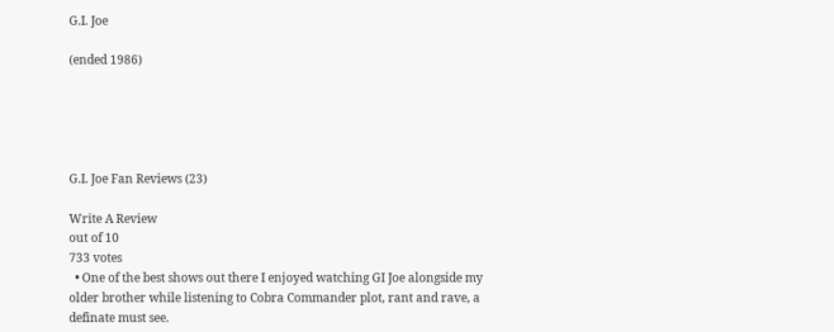G.I. Joe

(ended 1986)





G.I. Joe Fan Reviews (23)

Write A Review
out of 10
733 votes
  • One of the best shows out there I enjoyed watching GI Joe alongside my older brother while listening to Cobra Commander plot, rant and rave, a definate must see.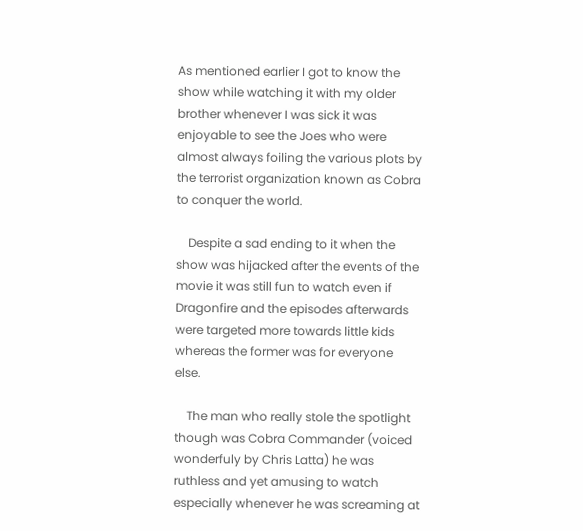As mentioned earlier I got to know the show while watching it with my older brother whenever I was sick it was enjoyable to see the Joes who were almost always foiling the various plots by the terrorist organization known as Cobra to conquer the world.

    Despite a sad ending to it when the show was hijacked after the events of the movie it was still fun to watch even if Dragonfire and the episodes afterwards were targeted more towards little kids whereas the former was for everyone else.

    The man who really stole the spotlight though was Cobra Commander (voiced wonderfuly by Chris Latta) he was ruthless and yet amusing to watch especially whenever he was screaming at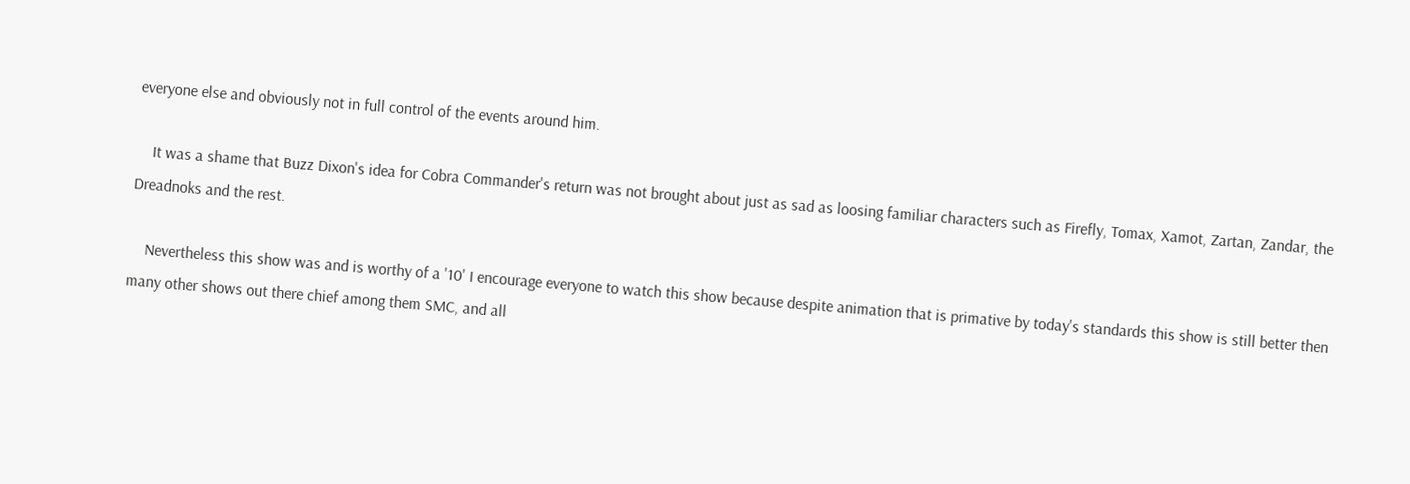everyone else and obviously not in full control of the events around him.

    It was a shame that Buzz Dixon's idea for Cobra Commander's return was not brought about just as sad as loosing familiar characters such as Firefly, Tomax, Xamot, Zartan, Zandar, the Dreadnoks and the rest.

    Nevertheless this show was and is worthy of a '10' I encourage everyone to watch this show because despite animation that is primative by today's standards this show is still better then many other shows out there chief among them SMC, and all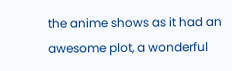the anime shows as it had an awesome plot, a wonderful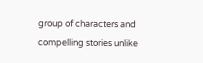group of characters and compelling stories unlike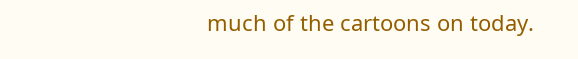much of the cartoons on today.